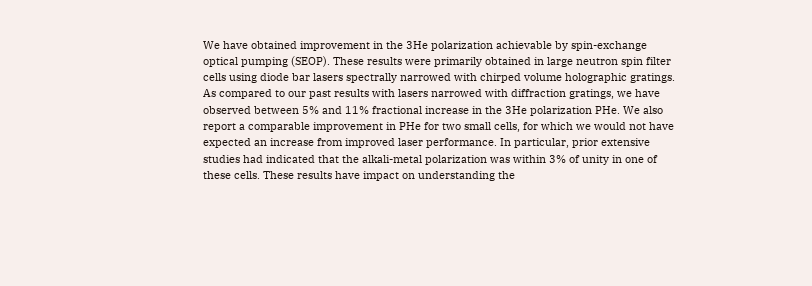We have obtained improvement in the 3He polarization achievable by spin-exchange optical pumping (SEOP). These results were primarily obtained in large neutron spin filter cells using diode bar lasers spectrally narrowed with chirped volume holographic gratings. As compared to our past results with lasers narrowed with diffraction gratings, we have observed between 5% and 11% fractional increase in the 3He polarization PHe. We also report a comparable improvement in PHe for two small cells, for which we would not have expected an increase from improved laser performance. In particular, prior extensive studies had indicated that the alkali-metal polarization was within 3% of unity in one of these cells. These results have impact on understanding the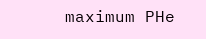maximum PHe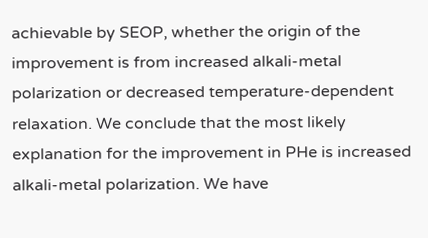achievable by SEOP, whether the origin of the improvement is from increased alkali-metal polarization or decreased temperature-dependent relaxation. We conclude that the most likely explanation for the improvement in PHe is increased alkali-metal polarization. We have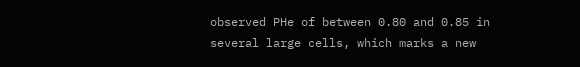observed PHe of between 0.80 and 0.85 in several large cells, which marks a new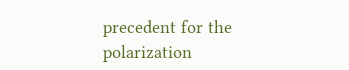precedent for the polarization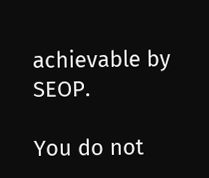achievable by SEOP.

You do not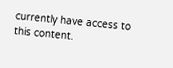currently have access to this content.